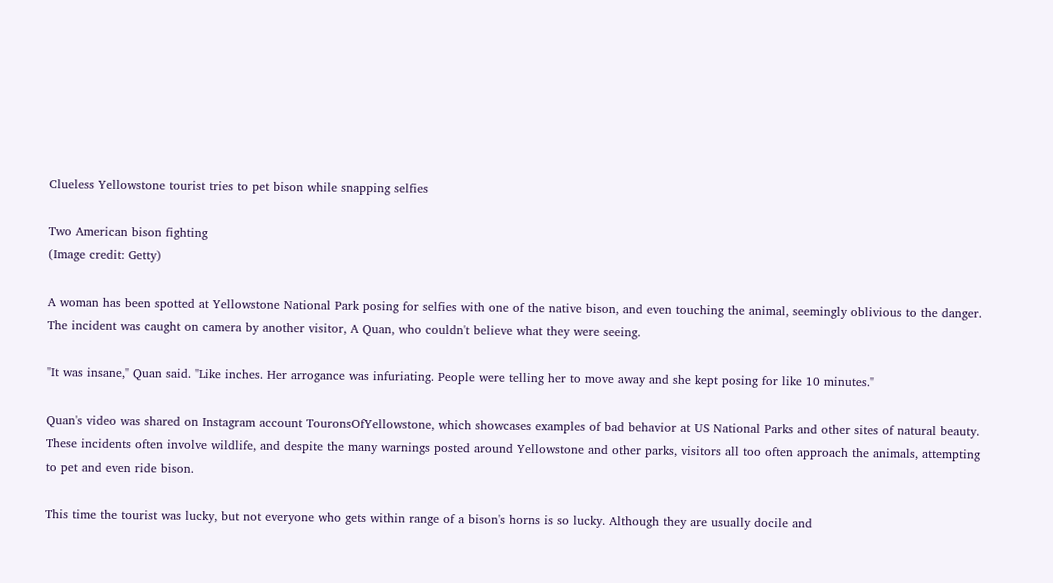Clueless Yellowstone tourist tries to pet bison while snapping selfies

Two American bison fighting
(Image credit: Getty)

A woman has been spotted at Yellowstone National Park posing for selfies with one of the native bison, and even touching the animal, seemingly oblivious to the danger. The incident was caught on camera by another visitor, A Quan, who couldn't believe what they were seeing.

"It was insane," Quan said. "Like inches. Her arrogance was infuriating. People were telling her to move away and she kept posing for like 10 minutes."

Quan's video was shared on Instagram account TouronsOfYellowstone, which showcases examples of bad behavior at US National Parks and other sites of natural beauty. These incidents often involve wildlife, and despite the many warnings posted around Yellowstone and other parks, visitors all too often approach the animals, attempting to pet and even ride bison.

This time the tourist was lucky, but not everyone who gets within range of a bison's horns is so lucky. Although they are usually docile and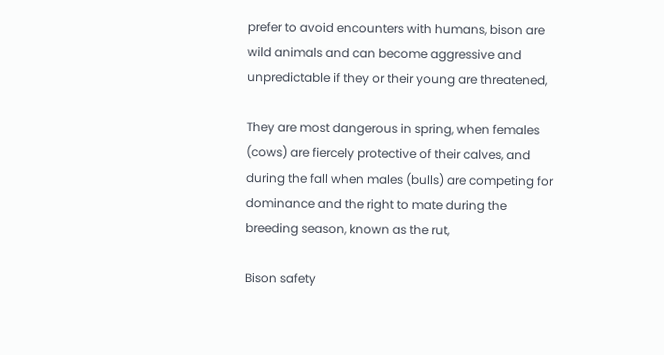prefer to avoid encounters with humans, bison are wild animals and can become aggressive and unpredictable if they or their young are threatened,

They are most dangerous in spring, when females (cows) are fiercely protective of their calves, and during the fall when males (bulls) are competing for dominance and the right to mate during the breeding season, known as the rut,

Bison safety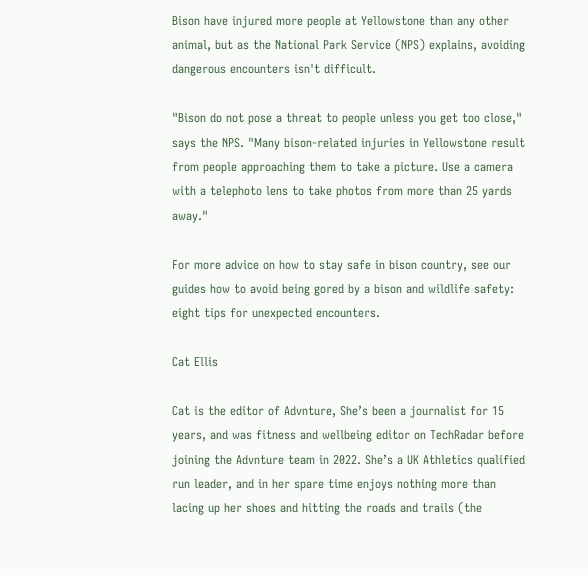Bison have injured more people at Yellowstone than any other animal, but as the National Park Service (NPS) explains, avoiding dangerous encounters isn't difficult.

"Bison do not pose a threat to people unless you get too close," says the NPS. "Many bison-related injuries in Yellowstone result from people approaching them to take a picture. Use a camera with a telephoto lens to take photos from more than 25 yards away."

For more advice on how to stay safe in bison country, see our guides how to avoid being gored by a bison and wildlife safety: eight tips for unexpected encounters.

Cat Ellis

Cat is the editor of Advnture, She’s been a journalist for 15 years, and was fitness and wellbeing editor on TechRadar before joining the Advnture team in 2022. She’s a UK Athletics qualified run leader, and in her spare time enjoys nothing more than lacing up her shoes and hitting the roads and trails (the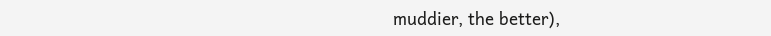muddier, the better),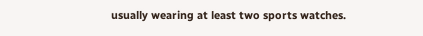usually wearing at least two sports watches.